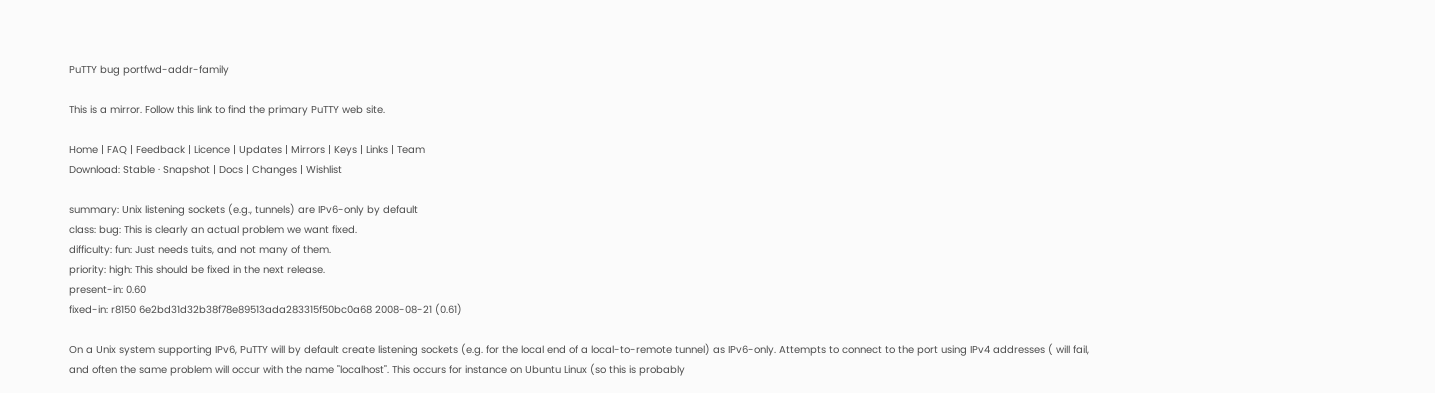PuTTY bug portfwd-addr-family

This is a mirror. Follow this link to find the primary PuTTY web site.

Home | FAQ | Feedback | Licence | Updates | Mirrors | Keys | Links | Team
Download: Stable · Snapshot | Docs | Changes | Wishlist

summary: Unix listening sockets (e.g., tunnels) are IPv6-only by default
class: bug: This is clearly an actual problem we want fixed.
difficulty: fun: Just needs tuits, and not many of them.
priority: high: This should be fixed in the next release.
present-in: 0.60
fixed-in: r8150 6e2bd31d32b38f78e89513ada283315f50bc0a68 2008-08-21 (0.61)

On a Unix system supporting IPv6, PuTTY will by default create listening sockets (e.g. for the local end of a local-to-remote tunnel) as IPv6-only. Attempts to connect to the port using IPv4 addresses ( will fail, and often the same problem will occur with the name "localhost". This occurs for instance on Ubuntu Linux (so this is probably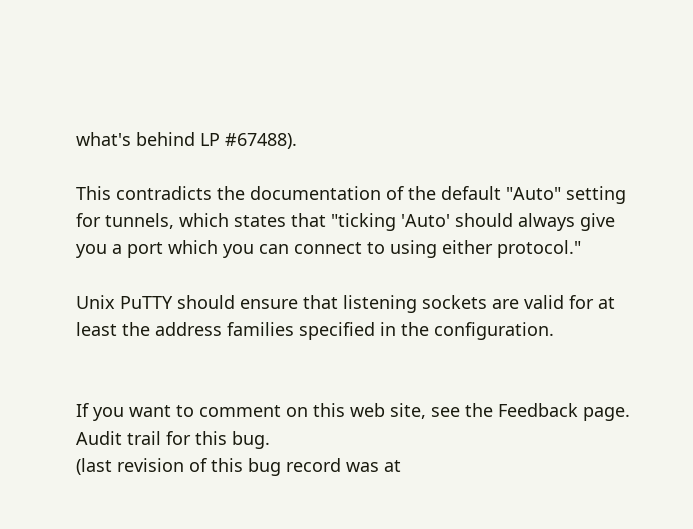what's behind LP #67488).

This contradicts the documentation of the default "Auto" setting for tunnels, which states that "ticking 'Auto' should always give you a port which you can connect to using either protocol."

Unix PuTTY should ensure that listening sockets are valid for at least the address families specified in the configuration.


If you want to comment on this web site, see the Feedback page.
Audit trail for this bug.
(last revision of this bug record was at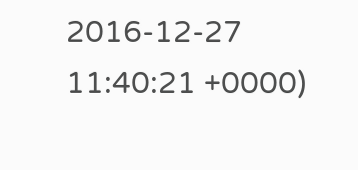2016-12-27 11:40:21 +0000)